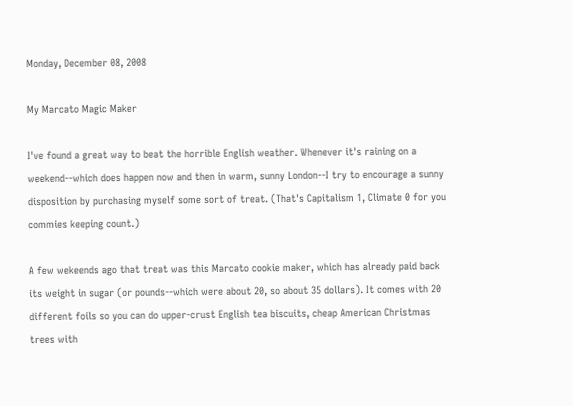Monday, December 08, 2008

My Marcato Magic Maker

I've found a great way to beat the horrible English weather. Whenever it's raining on a weekend--which does happen now and then in warm, sunny London--I try to encourage a sunny disposition by purchasing myself some sort of treat. (That's Capitalism 1, Climate 0 for you commies keeping count.)

A few wekeends ago that treat was this Marcato cookie maker, which has already paid back its weight in sugar (or pounds--which were about 20, so about 35 dollars). It comes with 20 different foils so you can do upper-crust English tea biscuits, cheap American Christmas trees with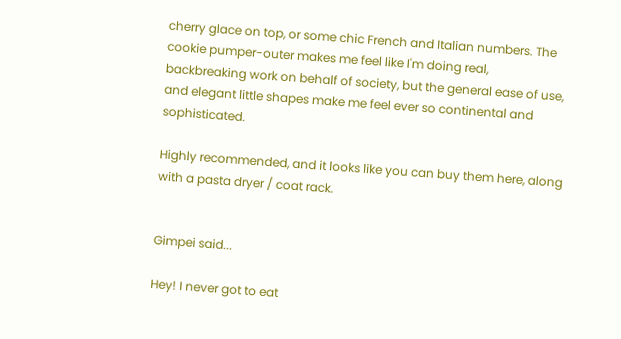cherry glace on top, or some chic French and Italian numbers. The cookie pumper-outer makes me feel like I'm doing real, backbreaking work on behalf of society, but the general ease of use, and elegant little shapes make me feel ever so continental and sophisticated.

Highly recommended, and it looks like you can buy them here, along with a pasta dryer / coat rack.


Gimpei said...

Hey! I never got to eat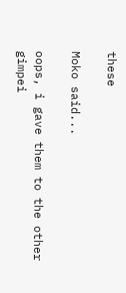these

Moko said...

oops, i gave them to the other gimpei